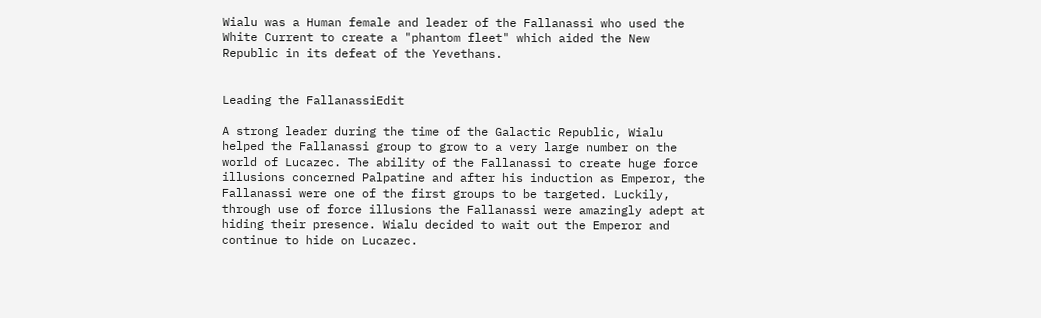Wialu was a Human female and leader of the Fallanassi who used the White Current to create a "phantom fleet" which aided the New Republic in its defeat of the Yevethans.


Leading the FallanassiEdit

A strong leader during the time of the Galactic Republic, Wialu helped the Fallanassi group to grow to a very large number on the world of Lucazec. The ability of the Fallanassi to create huge force illusions concerned Palpatine and after his induction as Emperor, the Fallanassi were one of the first groups to be targeted. Luckily, through use of force illusions the Fallanassi were amazingly adept at hiding their presence. Wialu decided to wait out the Emperor and continue to hide on Lucazec.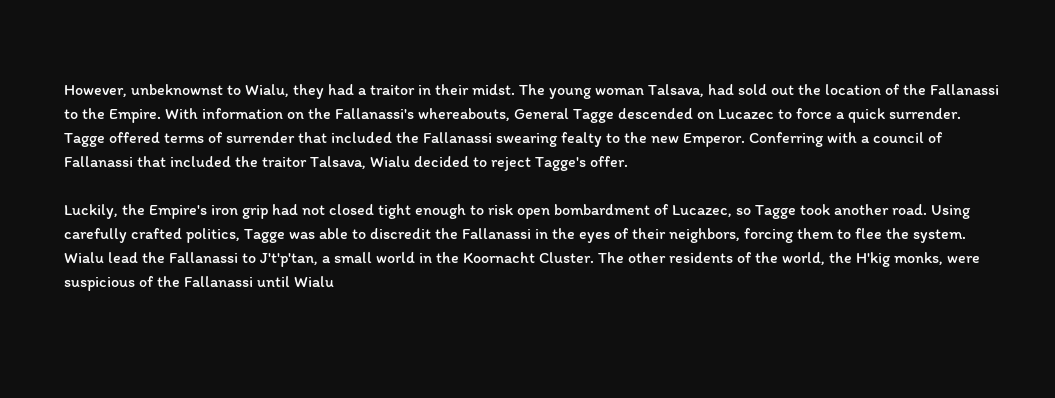However, unbeknownst to Wialu, they had a traitor in their midst. The young woman Talsava, had sold out the location of the Fallanassi to the Empire. With information on the Fallanassi's whereabouts, General Tagge descended on Lucazec to force a quick surrender. Tagge offered terms of surrender that included the Fallanassi swearing fealty to the new Emperor. Conferring with a council of Fallanassi that included the traitor Talsava, Wialu decided to reject Tagge's offer.

Luckily, the Empire's iron grip had not closed tight enough to risk open bombardment of Lucazec, so Tagge took another road. Using carefully crafted politics, Tagge was able to discredit the Fallanassi in the eyes of their neighbors, forcing them to flee the system. Wialu lead the Fallanassi to J't'p'tan, a small world in the Koornacht Cluster. The other residents of the world, the H'kig monks, were suspicious of the Fallanassi until Wialu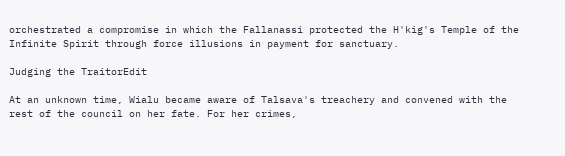orchestrated a compromise in which the Fallanassi protected the H'kig's Temple of the Infinite Spirit through force illusions in payment for sanctuary.

Judging the TraitorEdit

At an unknown time, Wialu became aware of Talsava's treachery and convened with the rest of the council on her fate. For her crimes,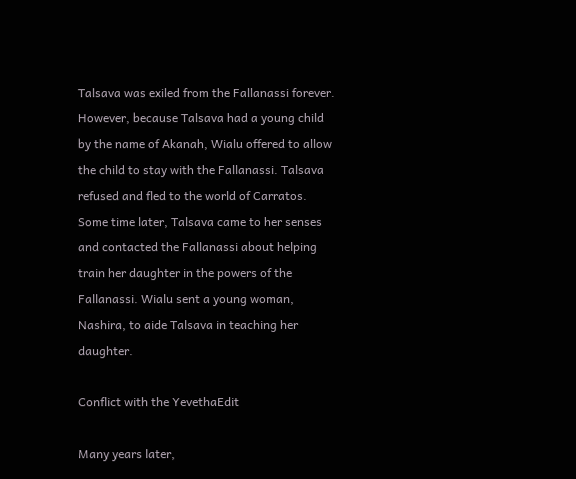Talsava was exiled from the Fallanassi forever. However, because Talsava had a young child by the name of Akanah, Wialu offered to allow the child to stay with the Fallanassi. Talsava refused and fled to the world of Carratos. Some time later, Talsava came to her senses and contacted the Fallanassi about helping train her daughter in the powers of the Fallanassi. Wialu sent a young woman, Nashira, to aide Talsava in teaching her daughter.

Conflict with the YevethaEdit

Many years later,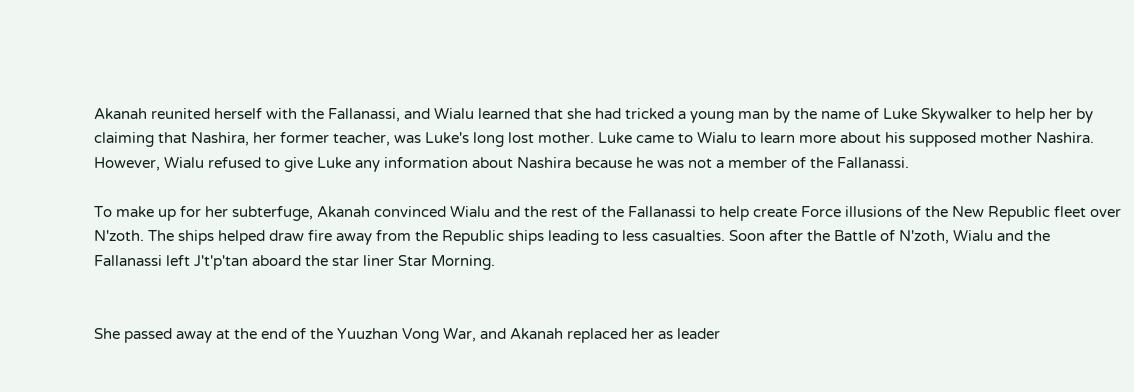Akanah reunited herself with the Fallanassi, and Wialu learned that she had tricked a young man by the name of Luke Skywalker to help her by claiming that Nashira, her former teacher, was Luke's long lost mother. Luke came to Wialu to learn more about his supposed mother Nashira. However, Wialu refused to give Luke any information about Nashira because he was not a member of the Fallanassi.

To make up for her subterfuge, Akanah convinced Wialu and the rest of the Fallanassi to help create Force illusions of the New Republic fleet over N'zoth. The ships helped draw fire away from the Republic ships leading to less casualties. Soon after the Battle of N'zoth, Wialu and the Fallanassi left J't'p'tan aboard the star liner Star Morning.


She passed away at the end of the Yuuzhan Vong War, and Akanah replaced her as leader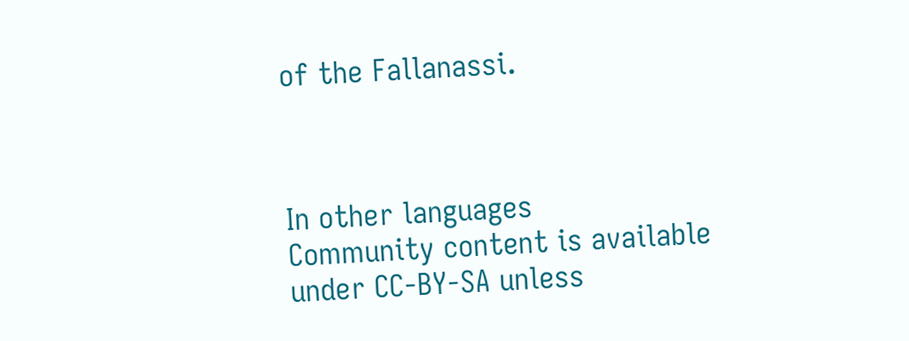of the Fallanassi.



In other languages
Community content is available under CC-BY-SA unless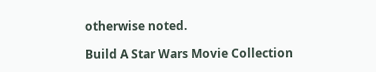otherwise noted.

Build A Star Wars Movie Collection